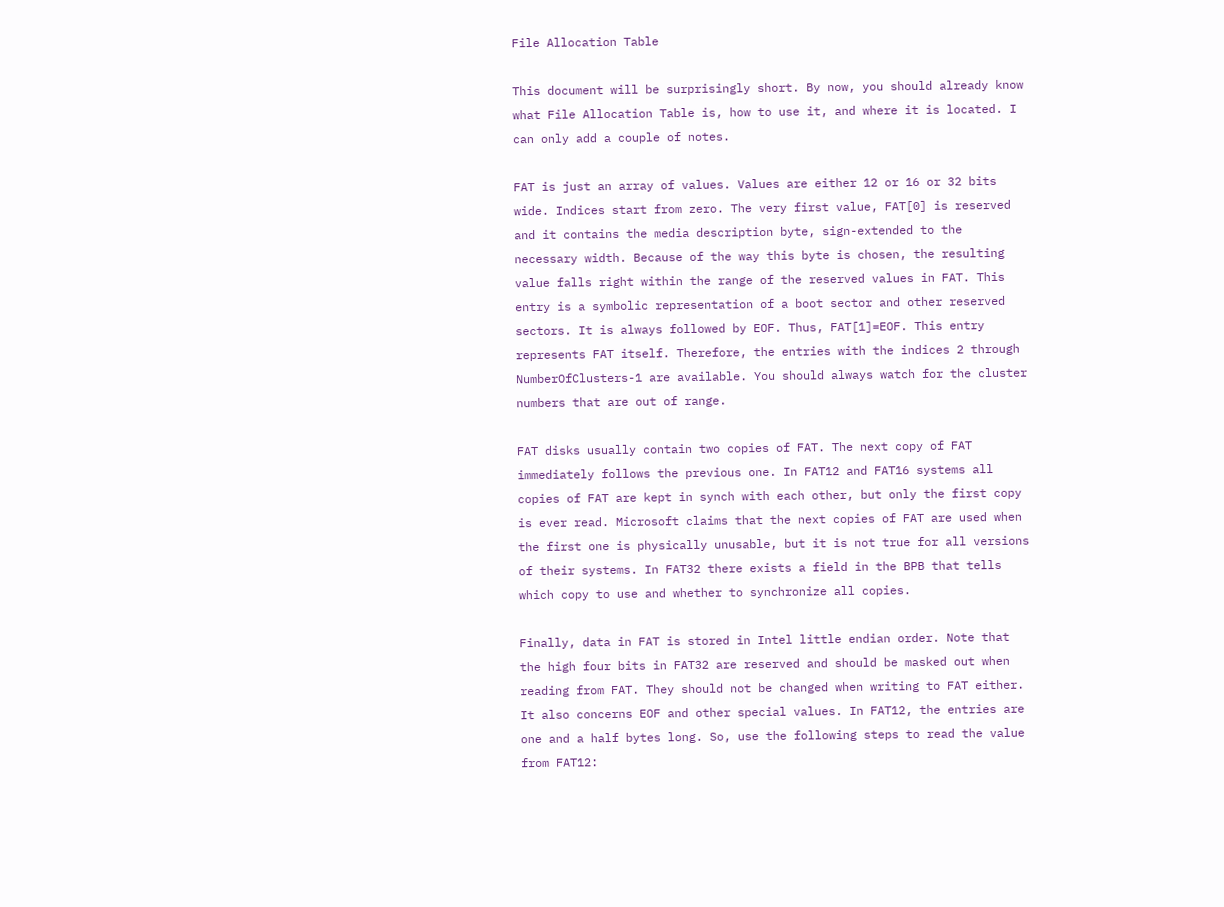File Allocation Table

This document will be surprisingly short. By now, you should already know what File Allocation Table is, how to use it, and where it is located. I can only add a couple of notes.

FAT is just an array of values. Values are either 12 or 16 or 32 bits wide. Indices start from zero. The very first value, FAT[0] is reserved and it contains the media description byte, sign-extended to the necessary width. Because of the way this byte is chosen, the resulting value falls right within the range of the reserved values in FAT. This entry is a symbolic representation of a boot sector and other reserved sectors. It is always followed by EOF. Thus, FAT[1]=EOF. This entry represents FAT itself. Therefore, the entries with the indices 2 through NumberOfClusters-1 are available. You should always watch for the cluster numbers that are out of range.

FAT disks usually contain two copies of FAT. The next copy of FAT immediately follows the previous one. In FAT12 and FAT16 systems all copies of FAT are kept in synch with each other, but only the first copy is ever read. Microsoft claims that the next copies of FAT are used when the first one is physically unusable, but it is not true for all versions of their systems. In FAT32 there exists a field in the BPB that tells which copy to use and whether to synchronize all copies.

Finally, data in FAT is stored in Intel little endian order. Note that the high four bits in FAT32 are reserved and should be masked out when reading from FAT. They should not be changed when writing to FAT either. It also concerns EOF and other special values. In FAT12, the entries are one and a half bytes long. So, use the following steps to read the value from FAT12: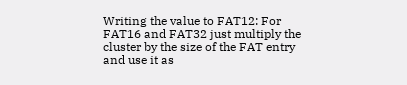Writing the value to FAT12: For FAT16 and FAT32 just multiply the cluster by the size of the FAT entry and use it as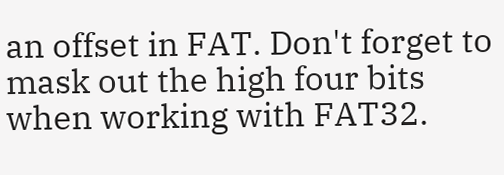an offset in FAT. Don't forget to mask out the high four bits when working with FAT32.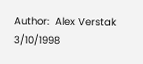Author:  Alex Verstak  3/10/1998